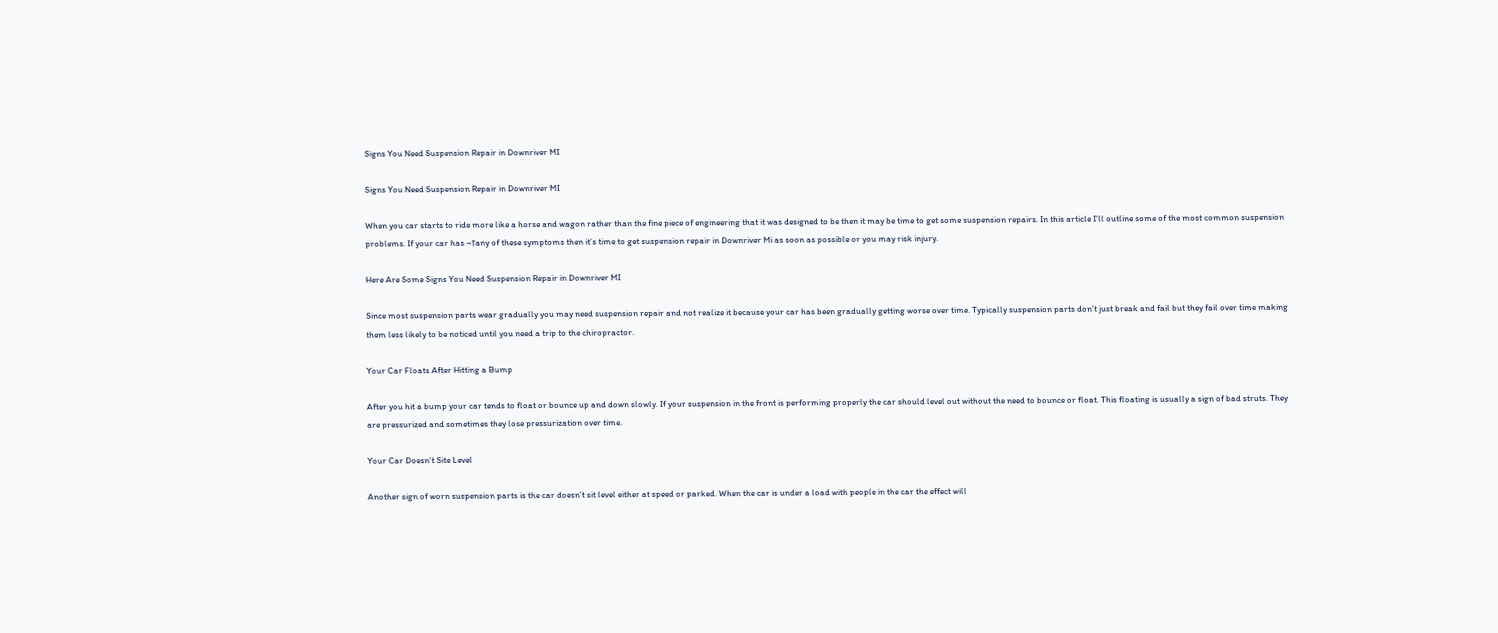Signs You Need Suspension Repair in Downriver MI

Signs You Need Suspension Repair in Downriver MI

When you car starts to ride more like a horse and wagon rather than the fine piece of engineering that it was designed to be then it may be time to get some suspension repairs. In this article I’ll outline some of the most common suspension problems. If your car has ¬†any of these symptoms then it’s time to get suspension repair in Downriver Mi as soon as possible or you may risk injury.

Here Are Some Signs You Need Suspension Repair in Downriver MI

Since most suspension parts wear gradually you may need suspension repair and not realize it because your car has been gradually getting worse over time. Typically suspension parts don’t just break and fail but they fail over time making them less likely to be noticed until you need a trip to the chiropractor.

Your Car Floats After Hitting a Bump

After you hit a bump your car tends to float or bounce up and down slowly. If your suspension in the front is performing properly the car should level out without the need to bounce or float. This floating is usually a sign of bad struts. They are pressurized and sometimes they lose pressurization over time.

Your Car Doesn’t Site Level

Another sign of worn suspension parts is the car doesn’t sit level either at speed or parked. When the car is under a load with people in the car the effect will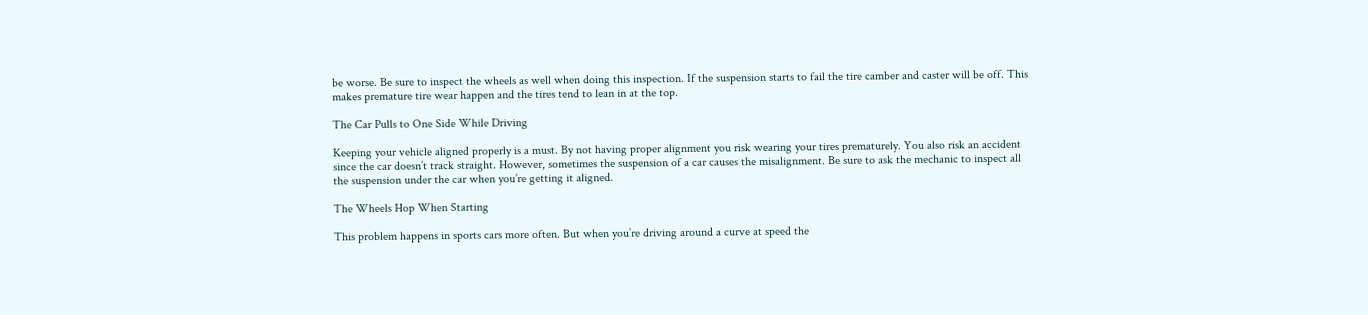be worse. Be sure to inspect the wheels as well when doing this inspection. If the suspension starts to fail the tire camber and caster will be off. This makes premature tire wear happen and the tires tend to lean in at the top.

The Car Pulls to One Side While Driving

Keeping your vehicle aligned properly is a must. By not having proper alignment you risk wearing your tires prematurely. You also risk an accident since the car doesn’t track straight. However, sometimes the suspension of a car causes the misalignment. Be sure to ask the mechanic to inspect all the suspension under the car when you’re getting it aligned.

The Wheels Hop When Starting

This problem happens in sports cars more often. But when you’re driving around a curve at speed the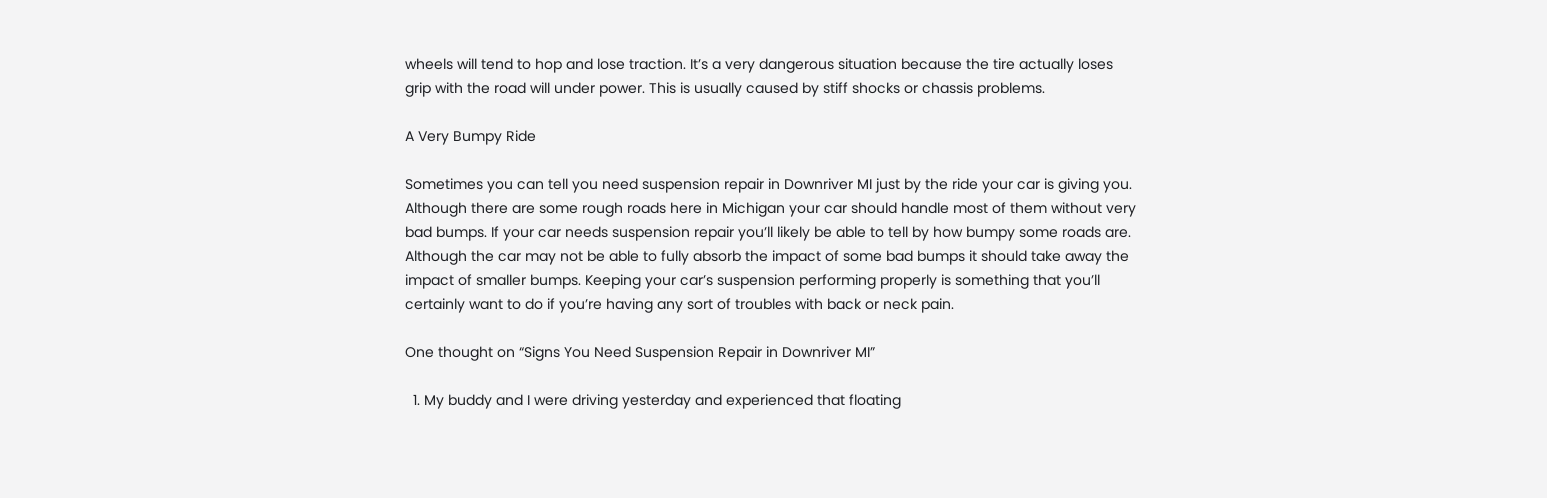wheels will tend to hop and lose traction. It’s a very dangerous situation because the tire actually loses grip with the road will under power. This is usually caused by stiff shocks or chassis problems.

A Very Bumpy Ride

Sometimes you can tell you need suspension repair in Downriver MI just by the ride your car is giving you. Although there are some rough roads here in Michigan your car should handle most of them without very bad bumps. If your car needs suspension repair you’ll likely be able to tell by how bumpy some roads are. Although the car may not be able to fully absorb the impact of some bad bumps it should take away the impact of smaller bumps. Keeping your car’s suspension performing properly is something that you’ll certainly want to do if you’re having any sort of troubles with back or neck pain.

One thought on “Signs You Need Suspension Repair in Downriver MI”

  1. My buddy and I were driving yesterday and experienced that floating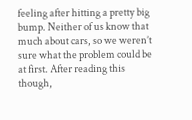feeling after hitting a pretty big bump. Neither of us know that much about cars, so we weren’t sure what the problem could be at first. After reading this though,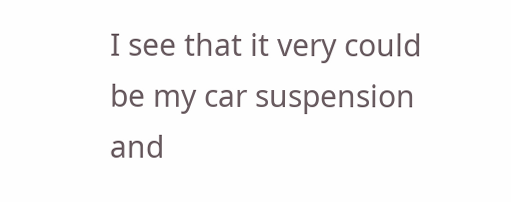I see that it very could be my car suspension and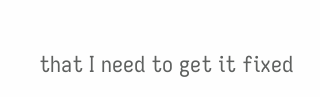that I need to get it fixed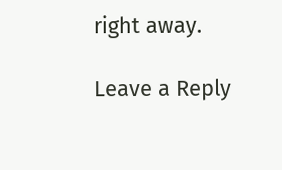right away.

Leave a Reply